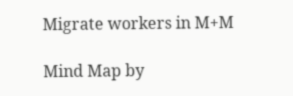Migrate workers in M+M

Mind Map by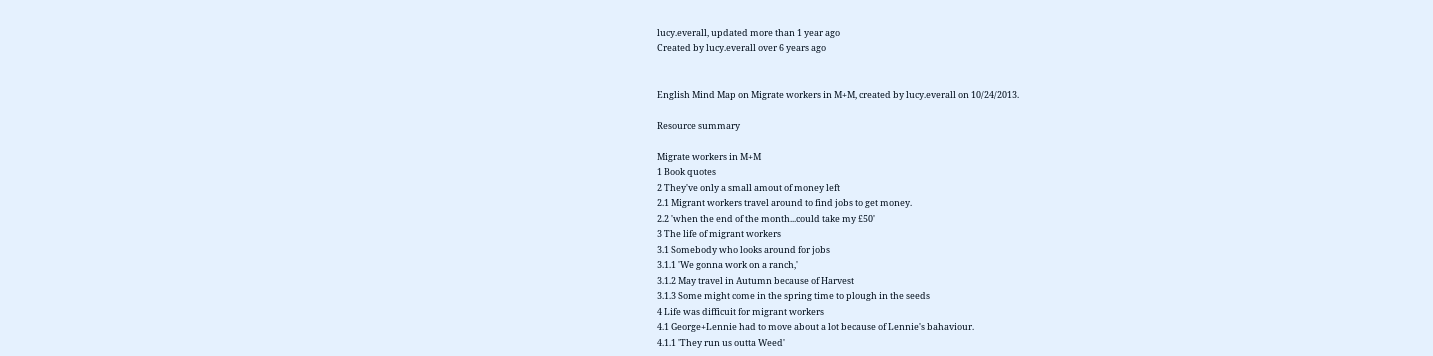lucy.everall, updated more than 1 year ago
Created by lucy.everall over 6 years ago


English Mind Map on Migrate workers in M+M, created by lucy.everall on 10/24/2013.

Resource summary

Migrate workers in M+M
1 Book quotes
2 They've only a small amout of money left
2.1 Migrant workers travel around to find jobs to get money.
2.2 'when the end of the month...could take my £50'
3 The life of migrant workers
3.1 Somebody who looks around for jobs
3.1.1 'We gonna work on a ranch,'
3.1.2 May travel in Autumn because of Harvest
3.1.3 Some might come in the spring time to plough in the seeds
4 Life was difficuit for migrant workers
4.1 George+Lennie had to move about a lot because of Lennie's bahaviour.
4.1.1 'They run us outta Weed'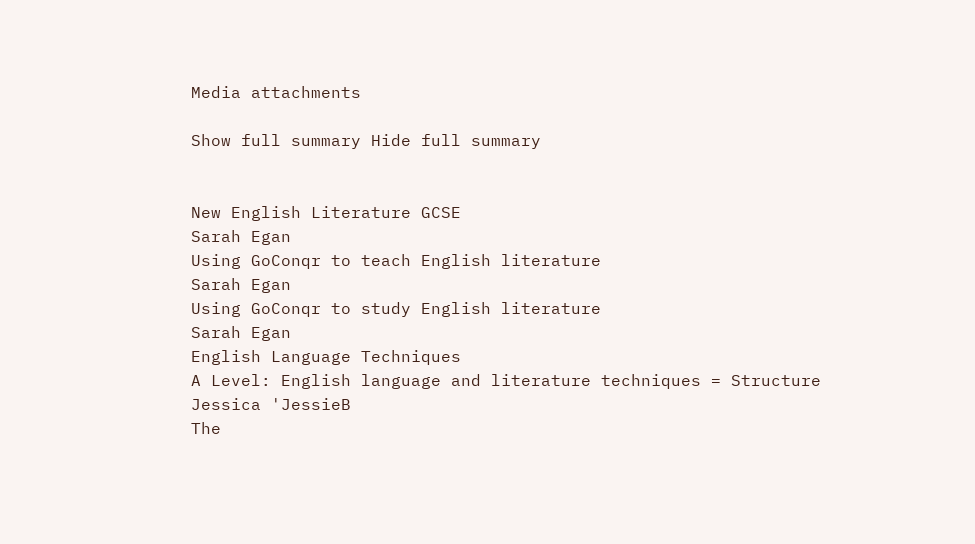Media attachments

Show full summary Hide full summary


New English Literature GCSE
Sarah Egan
Using GoConqr to teach English literature
Sarah Egan
Using GoConqr to study English literature
Sarah Egan
English Language Techniques
A Level: English language and literature techniques = Structure
Jessica 'JessieB
The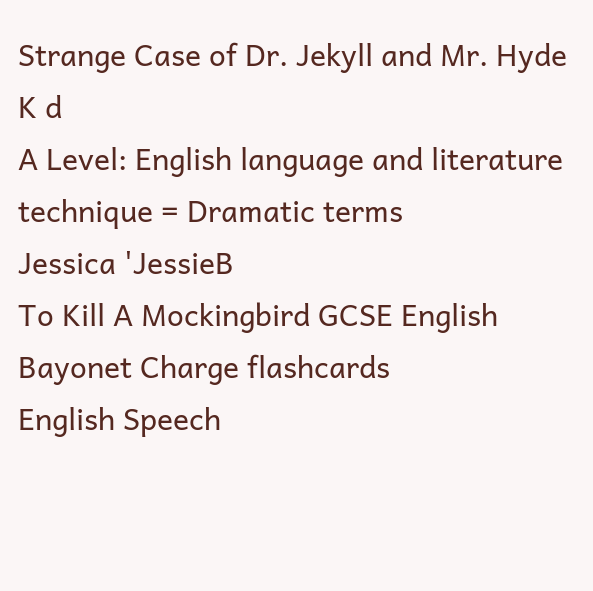Strange Case of Dr. Jekyll and Mr. Hyde
K d
A Level: English language and literature technique = Dramatic terms
Jessica 'JessieB
To Kill A Mockingbird GCSE English
Bayonet Charge flashcards
English Speech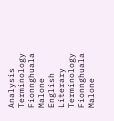Analysis Terminology
Fionnghuala Malone
English Literary Terminology
Fionnghuala Malone